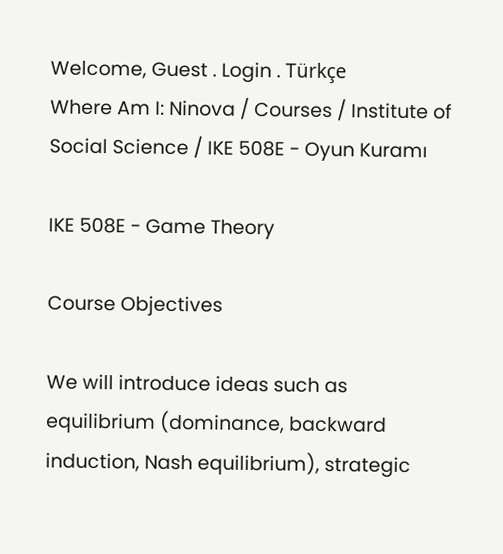Welcome, Guest . Login . Türkçe
Where Am I: Ninova / Courses / Institute of Social Science / IKE 508E - Oyun Kuramı

IKE 508E - Game Theory

Course Objectives

We will introduce ideas such as equilibrium (dominance, backward induction, Nash equilibrium), strategic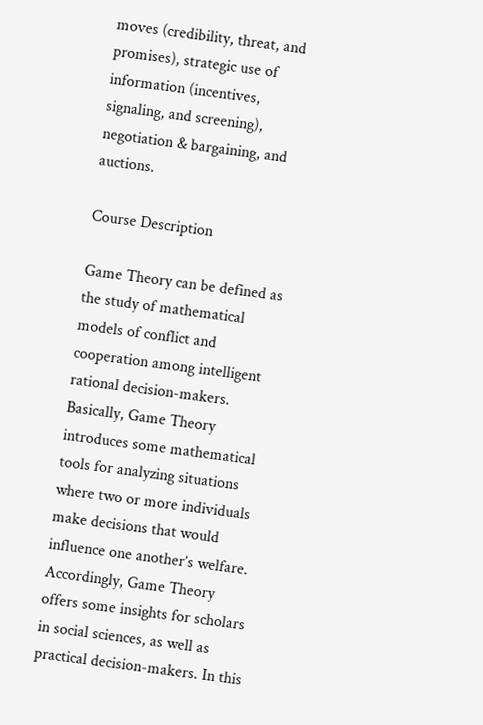moves (credibility, threat, and promises), strategic use of information (incentives, signaling, and screening), negotiation & bargaining, and auctions.

Course Description

Game Theory can be defined as the study of mathematical models of conflict and cooperation among intelligent rational decision-makers. Basically, Game Theory introduces some mathematical tools for analyzing situations where two or more individuals make decisions that would influence one another’s welfare. Accordingly, Game Theory offers some insights for scholars in social sciences, as well as practical decision-makers. In this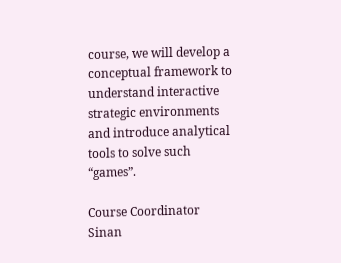course, we will develop a conceptual framework to understand interactive strategic environments and introduce analytical tools to solve such “games”.

Course Coordinator
Sinan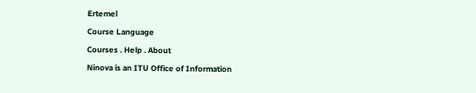Ertemel
Course Language
Courses . Help . About
Ninova is an ITU Office of Information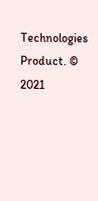Technologies Product. © 2021